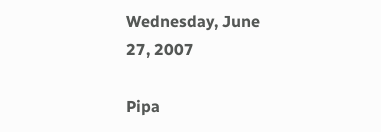Wednesday, June 27, 2007

Pipa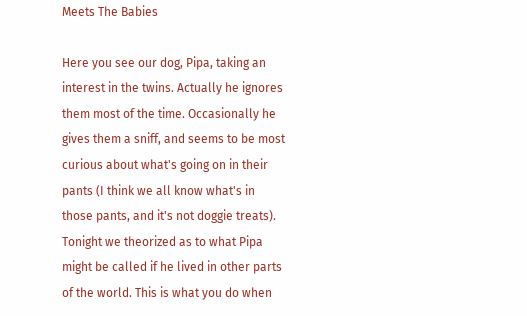Meets The Babies

Here you see our dog, Pipa, taking an interest in the twins. Actually he ignores them most of the time. Occasionally he gives them a sniff, and seems to be most curious about what's going on in their pants (I think we all know what's in those pants, and it's not doggie treats). Tonight we theorized as to what Pipa might be called if he lived in other parts of the world. This is what you do when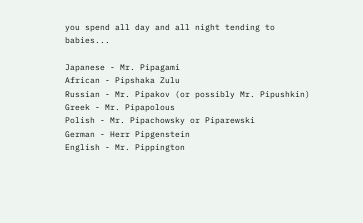you spend all day and all night tending to babies...

Japanese - Mr. Pipagami
African - Pipshaka Zulu
Russian - Mr. Pipakov (or possibly Mr. Pipushkin)
Greek - Mr. Pipapolous
Polish - Mr. Pipachowsky or Piparewski
German - Herr Pipgenstein
English - Mr. Pippington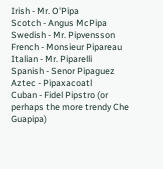Irish - Mr. O'Pipa
Scotch - Angus McPipa
Swedish - Mr. Pipvensson
French - Monsieur Pipareau
Italian - Mr. Piparelli
Spanish - Senor Pipaguez
Aztec - Pipaxacoatl
Cuban - Fidel Pipstro (or perhaps the more trendy Che Guapipa)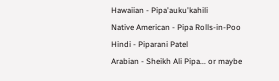Hawaiian - Pipa'auku'kahili
Native American - Pipa Rolls-in-Poo
Hindi - Piparani Patel
Arabian - Sheikh Ali Pipa... or maybe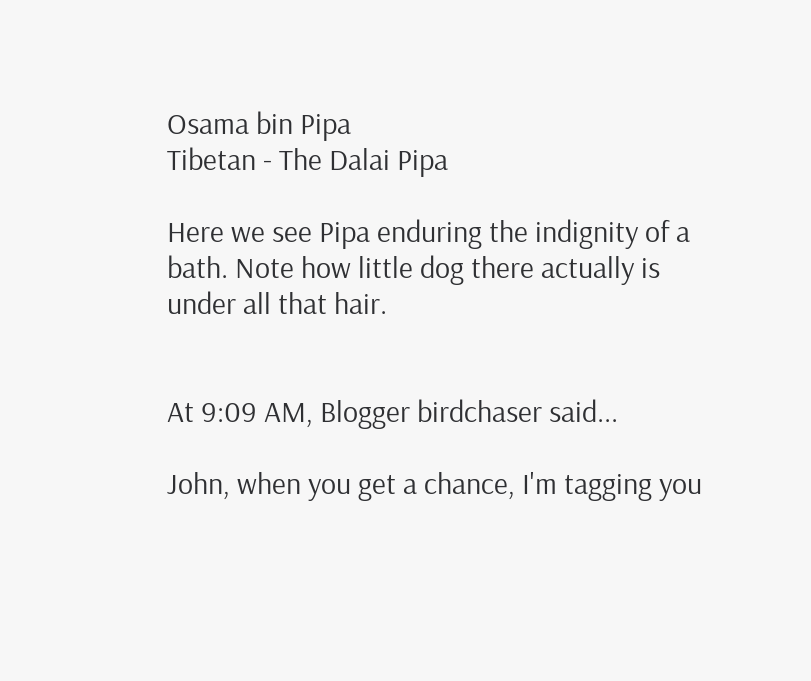Osama bin Pipa
Tibetan - The Dalai Pipa

Here we see Pipa enduring the indignity of a bath. Note how little dog there actually is under all that hair.


At 9:09 AM, Blogger birdchaser said...

John, when you get a chance, I'm tagging you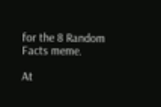for the 8 Random Facts meme.

At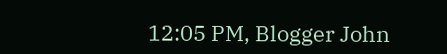12:05 PM, Blogger John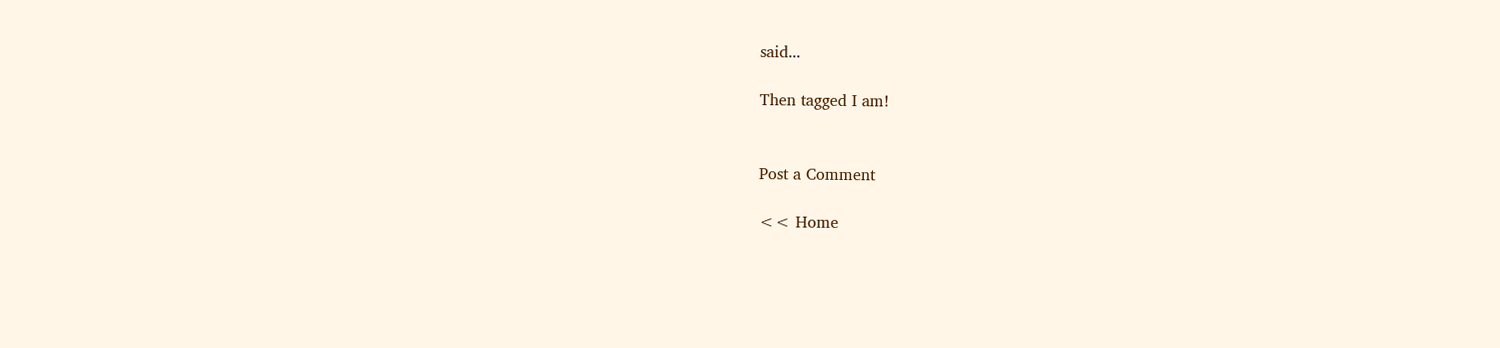said...

Then tagged I am!


Post a Comment

<< Home